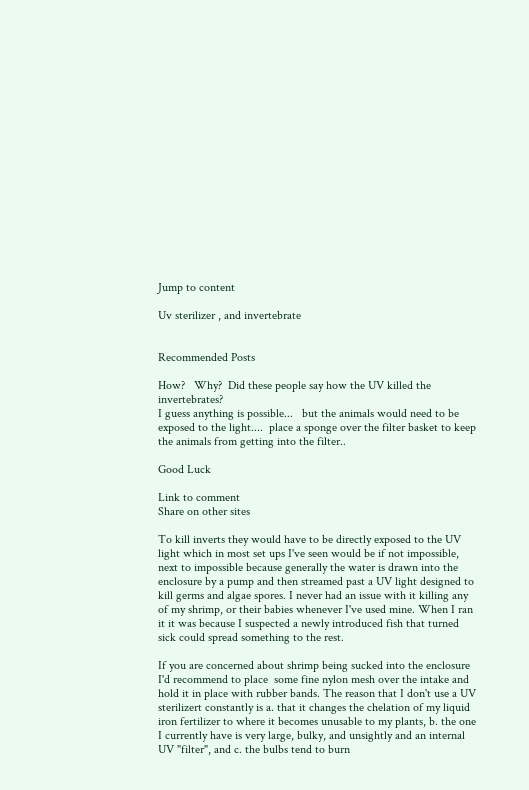Jump to content

Uv sterilizer , and invertebrate


Recommended Posts

How?   Why?  Did these people say how the UV killed the invertebrates?
I guess anything is possible...   but the animals would need to be exposed to the light....  place a sponge over the filter basket to keep the animals from getting into the filter..

Good Luck

Link to comment
Share on other sites

To kill inverts they would have to be directly exposed to the UV light which in most set ups I've seen would be if not impossible, next to impossible because generally the water is drawn into the enclosure by a pump and then streamed past a UV light designed to kill germs and algae spores. I never had an issue with it killing any of my shrimp, or their babies whenever I've used mine. When I ran it it was because I suspected a newly introduced fish that turned sick could spread something to the rest.

If you are concerned about shrimp being sucked into the enclosure I'd recommend to place  some fine nylon mesh over the intake and hold it in place with rubber bands. The reason that I don't use a UV sterilizert constantly is a. that it changes the chelation of my liquid iron fertilizer to where it becomes unusable to my plants, b. the one I currently have is very large, bulky, and unsightly and an internal UV "filter", and c. the bulbs tend to burn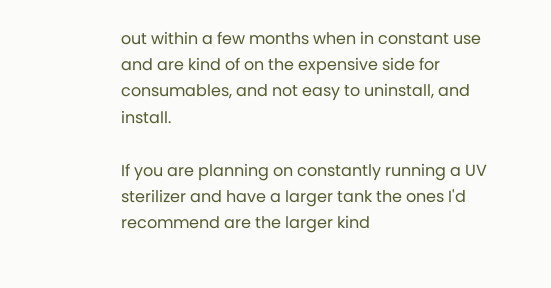out within a few months when in constant use and are kind of on the expensive side for consumables, and not easy to uninstall, and install.

If you are planning on constantly running a UV sterilizer and have a larger tank the ones I'd recommend are the larger kind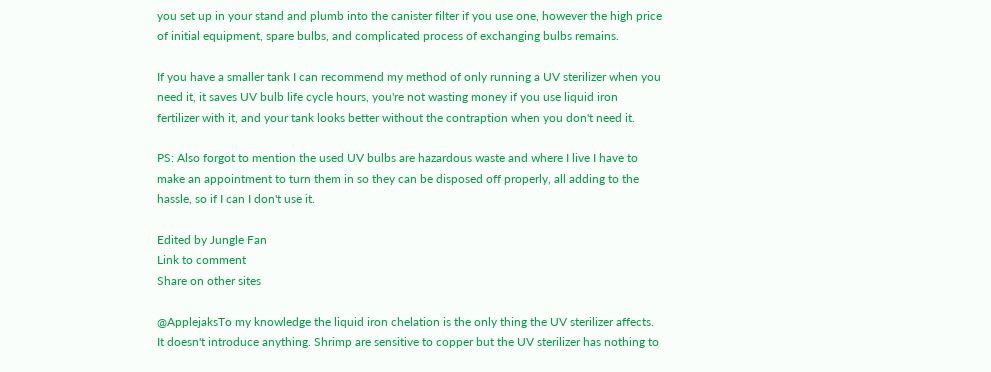you set up in your stand and plumb into the canister filter if you use one, however the high price of initial equipment, spare bulbs, and complicated process of exchanging bulbs remains.

If you have a smaller tank I can recommend my method of only running a UV sterilizer when you need it, it saves UV bulb life cycle hours, you're not wasting money if you use liquid iron fertilizer with it, and your tank looks better without the contraption when you don't need it.

PS: Also forgot to mention the used UV bulbs are hazardous waste and where I live I have to make an appointment to turn them in so they can be disposed off properly, all adding to the hassle, so if I can I don't use it.

Edited by Jungle Fan
Link to comment
Share on other sites

@ApplejaksTo my knowledge the liquid iron chelation is the only thing the UV sterilizer affects. It doesn't introduce anything. Shrimp are sensitive to copper but the UV sterilizer has nothing to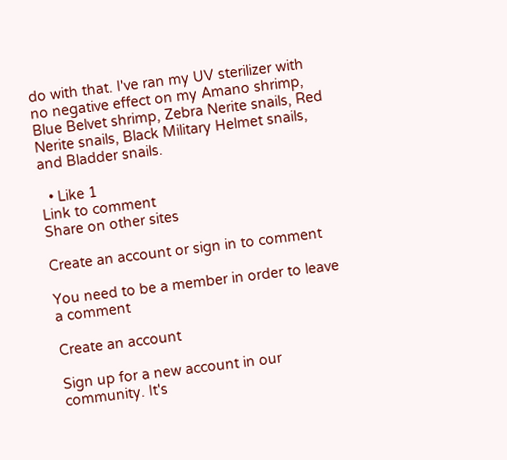do with that. I've ran my UV sterilizer with no negative effect on my Amano shrimp, Blue Belvet shrimp, Zebra Nerite snails, Red Nerite snails, Black Military Helmet snails, and Bladder snails.

  • Like 1
Link to comment
Share on other sites

Create an account or sign in to comment

You need to be a member in order to leave a comment

Create an account

Sign up for a new account in our community. It's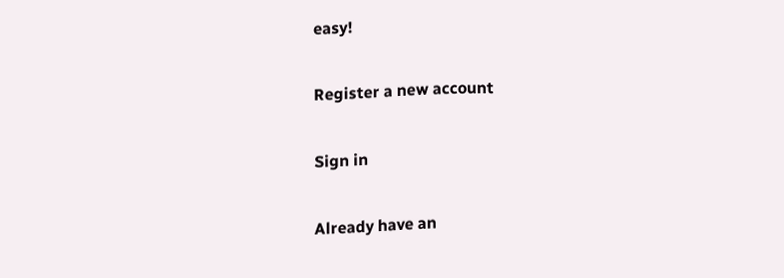easy!

Register a new account

Sign in

Already have an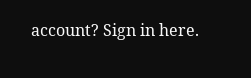account? Sign in here.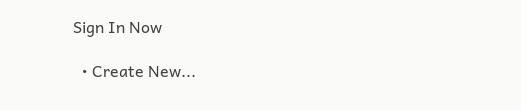Sign In Now

  • Create New...